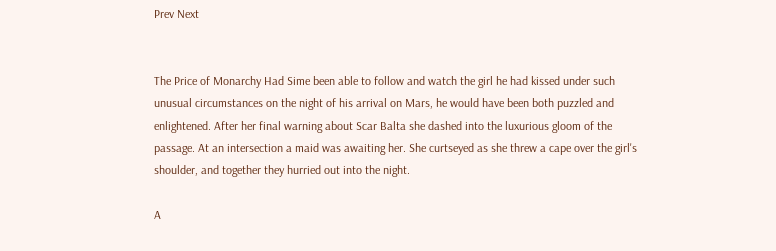Prev Next


The Price of Monarchy Had Sime been able to follow and watch the girl he had kissed under such unusual circumstances on the night of his arrival on Mars, he would have been both puzzled and enlightened. After her final warning about Scar Balta she dashed into the luxurious gloom of the passage. At an intersection a maid was awaiting her. She curtseyed as she threw a cape over the girl's shoulder, and together they hurried out into the night.

A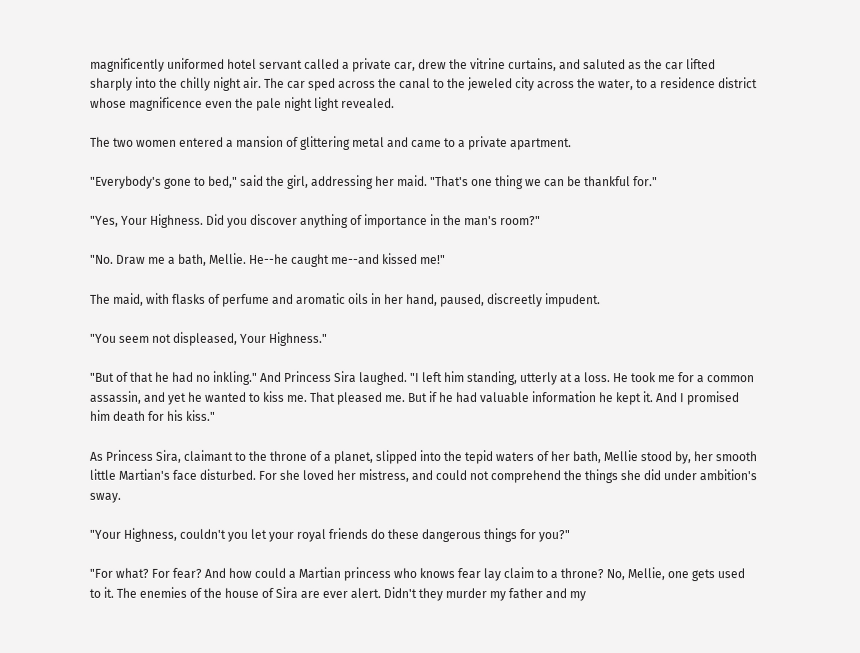magnificently uniformed hotel servant called a private car, drew the vitrine curtains, and saluted as the car lifted sharply into the chilly night air. The car sped across the canal to the jeweled city across the water, to a residence district whose magnificence even the pale night light revealed.

The two women entered a mansion of glittering metal and came to a private apartment.

"Everybody's gone to bed," said the girl, addressing her maid. "That's one thing we can be thankful for."

"Yes, Your Highness. Did you discover anything of importance in the man's room?"

"No. Draw me a bath, Mellie. He--he caught me--and kissed me!"

The maid, with flasks of perfume and aromatic oils in her hand, paused, discreetly impudent.

"You seem not displeased, Your Highness."

"But of that he had no inkling." And Princess Sira laughed. "I left him standing, utterly at a loss. He took me for a common assassin, and yet he wanted to kiss me. That pleased me. But if he had valuable information he kept it. And I promised him death for his kiss."

As Princess Sira, claimant to the throne of a planet, slipped into the tepid waters of her bath, Mellie stood by, her smooth little Martian's face disturbed. For she loved her mistress, and could not comprehend the things she did under ambition's sway.

"Your Highness, couldn't you let your royal friends do these dangerous things for you?"

"For what? For fear? And how could a Martian princess who knows fear lay claim to a throne? No, Mellie, one gets used to it. The enemies of the house of Sira are ever alert. Didn't they murder my father and my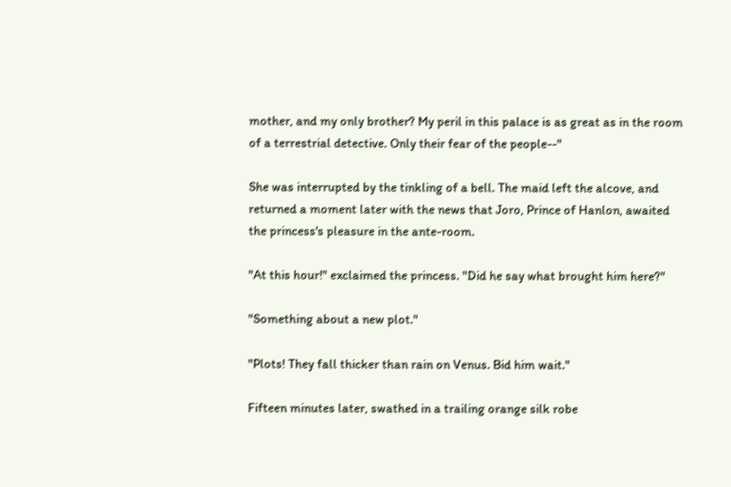mother, and my only brother? My peril in this palace is as great as in the room of a terrestrial detective. Only their fear of the people--"

She was interrupted by the tinkling of a bell. The maid left the alcove, and returned a moment later with the news that Joro, Prince of Hanlon, awaited the princess's pleasure in the ante-room.

"At this hour!" exclaimed the princess. "Did he say what brought him here?"

"Something about a new plot."

"Plots! They fall thicker than rain on Venus. Bid him wait."

Fifteen minutes later, swathed in a trailing orange silk robe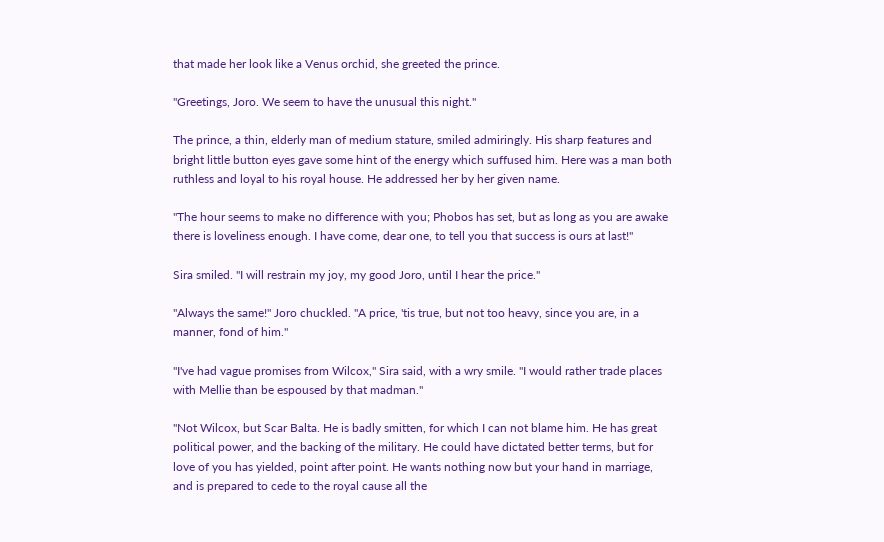that made her look like a Venus orchid, she greeted the prince.

"Greetings, Joro. We seem to have the unusual this night."

The prince, a thin, elderly man of medium stature, smiled admiringly. His sharp features and bright little button eyes gave some hint of the energy which suffused him. Here was a man both ruthless and loyal to his royal house. He addressed her by her given name.

"The hour seems to make no difference with you; Phobos has set, but as long as you are awake there is loveliness enough. I have come, dear one, to tell you that success is ours at last!"

Sira smiled. "I will restrain my joy, my good Joro, until I hear the price."

"Always the same!" Joro chuckled. "A price, 'tis true, but not too heavy, since you are, in a manner, fond of him."

"I've had vague promises from Wilcox," Sira said, with a wry smile. "I would rather trade places with Mellie than be espoused by that madman."

"Not Wilcox, but Scar Balta. He is badly smitten, for which I can not blame him. He has great political power, and the backing of the military. He could have dictated better terms, but for love of you has yielded, point after point. He wants nothing now but your hand in marriage, and is prepared to cede to the royal cause all the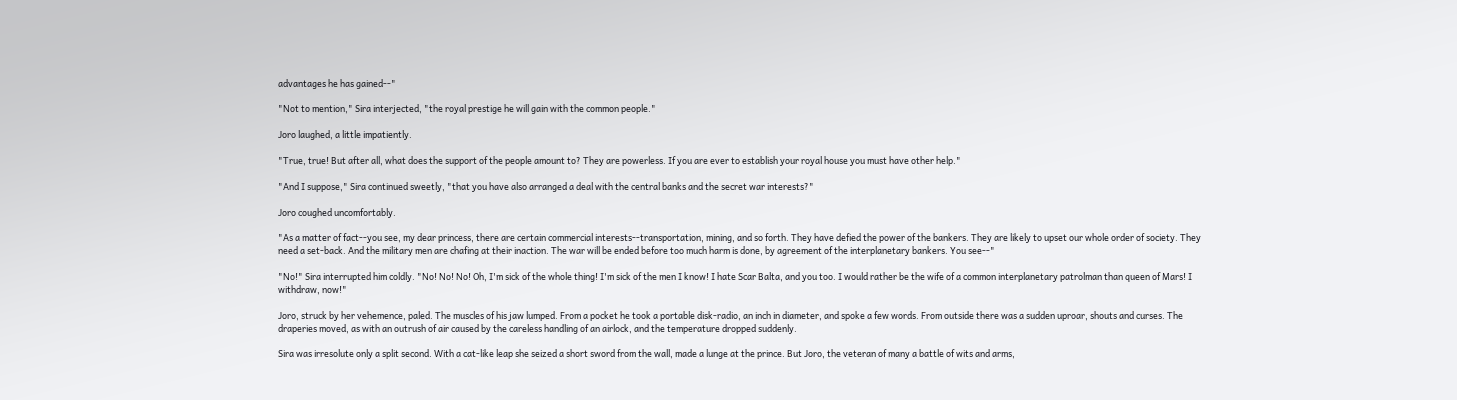advantages he has gained--"

"Not to mention," Sira interjected, "the royal prestige he will gain with the common people."

Joro laughed, a little impatiently.

"True, true! But after all, what does the support of the people amount to? They are powerless. If you are ever to establish your royal house you must have other help."

"And I suppose," Sira continued sweetly, "that you have also arranged a deal with the central banks and the secret war interests?"

Joro coughed uncomfortably.

"As a matter of fact--you see, my dear princess, there are certain commercial interests--transportation, mining, and so forth. They have defied the power of the bankers. They are likely to upset our whole order of society. They need a set-back. And the military men are chafing at their inaction. The war will be ended before too much harm is done, by agreement of the interplanetary bankers. You see--"

"No!" Sira interrupted him coldly. "No! No! No! Oh, I'm sick of the whole thing! I'm sick of the men I know! I hate Scar Balta, and you too. I would rather be the wife of a common interplanetary patrolman than queen of Mars! I withdraw, now!"

Joro, struck by her vehemence, paled. The muscles of his jaw lumped. From a pocket he took a portable disk-radio, an inch in diameter, and spoke a few words. From outside there was a sudden uproar, shouts and curses. The draperies moved, as with an outrush of air caused by the careless handling of an airlock, and the temperature dropped suddenly.

Sira was irresolute only a split second. With a cat-like leap she seized a short sword from the wall, made a lunge at the prince. But Joro, the veteran of many a battle of wits and arms,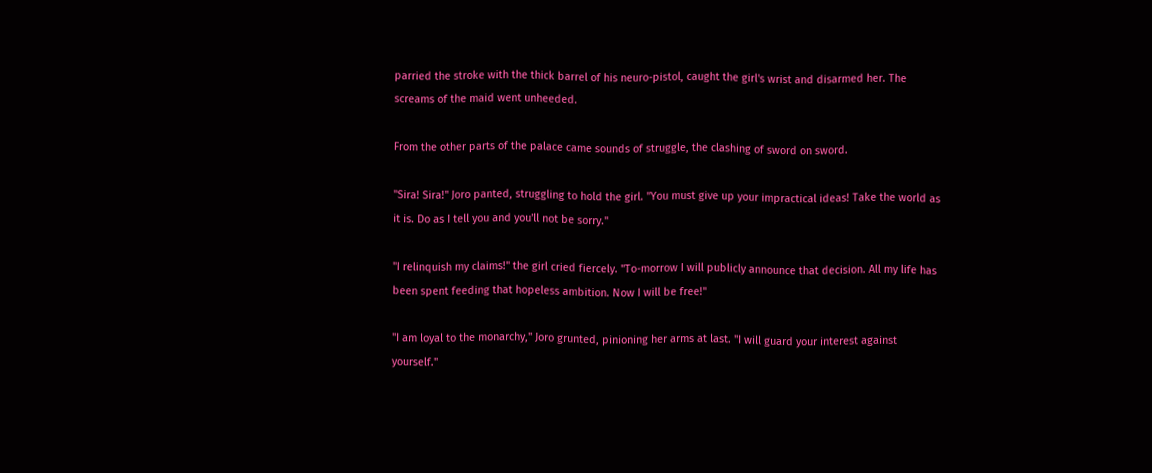parried the stroke with the thick barrel of his neuro-pistol, caught the girl's wrist and disarmed her. The screams of the maid went unheeded.

From the other parts of the palace came sounds of struggle, the clashing of sword on sword.

"Sira! Sira!" Joro panted, struggling to hold the girl. "You must give up your impractical ideas! Take the world as it is. Do as I tell you and you'll not be sorry."

"I relinquish my claims!" the girl cried fiercely. "To-morrow I will publicly announce that decision. All my life has been spent feeding that hopeless ambition. Now I will be free!"

"I am loyal to the monarchy," Joro grunted, pinioning her arms at last. "I will guard your interest against yourself."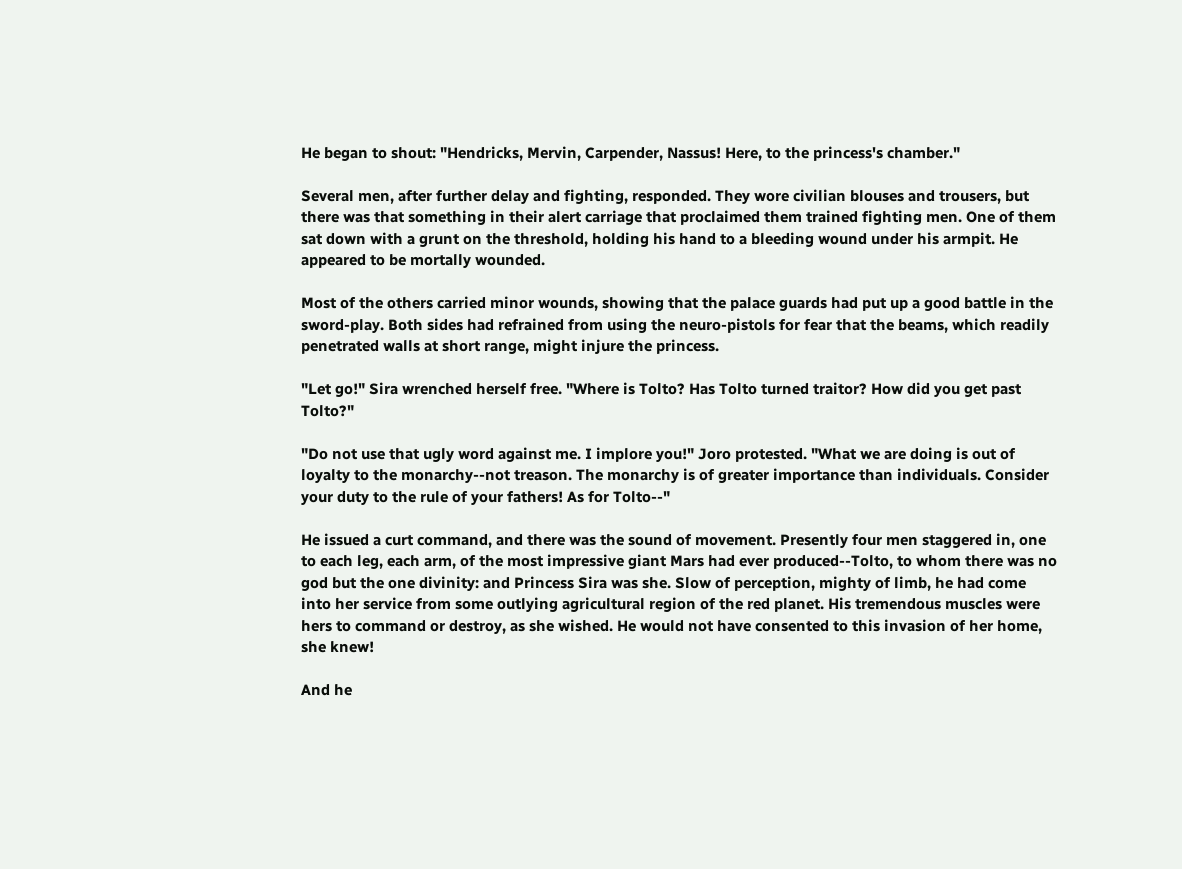He began to shout: "Hendricks, Mervin, Carpender, Nassus! Here, to the princess's chamber."

Several men, after further delay and fighting, responded. They wore civilian blouses and trousers, but there was that something in their alert carriage that proclaimed them trained fighting men. One of them sat down with a grunt on the threshold, holding his hand to a bleeding wound under his armpit. He appeared to be mortally wounded.

Most of the others carried minor wounds, showing that the palace guards had put up a good battle in the sword-play. Both sides had refrained from using the neuro-pistols for fear that the beams, which readily penetrated walls at short range, might injure the princess.

"Let go!" Sira wrenched herself free. "Where is Tolto? Has Tolto turned traitor? How did you get past Tolto?"

"Do not use that ugly word against me. I implore you!" Joro protested. "What we are doing is out of loyalty to the monarchy--not treason. The monarchy is of greater importance than individuals. Consider your duty to the rule of your fathers! As for Tolto--"

He issued a curt command, and there was the sound of movement. Presently four men staggered in, one to each leg, each arm, of the most impressive giant Mars had ever produced--Tolto, to whom there was no god but the one divinity: and Princess Sira was she. Slow of perception, mighty of limb, he had come into her service from some outlying agricultural region of the red planet. His tremendous muscles were hers to command or destroy, as she wished. He would not have consented to this invasion of her home, she knew!

And he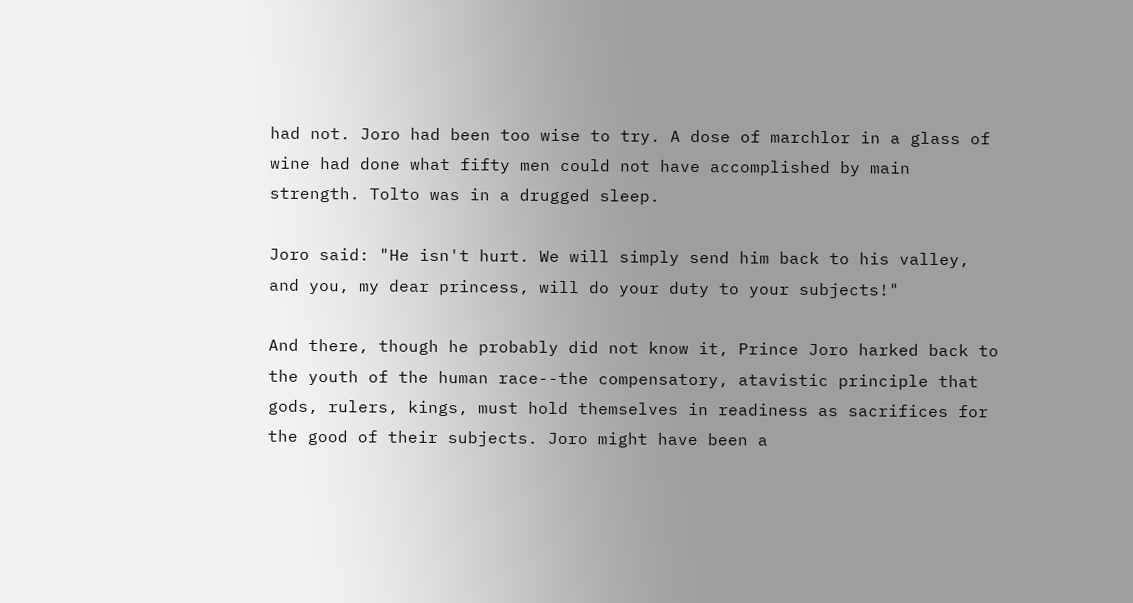had not. Joro had been too wise to try. A dose of marchlor in a glass of wine had done what fifty men could not have accomplished by main strength. Tolto was in a drugged sleep.

Joro said: "He isn't hurt. We will simply send him back to his valley, and you, my dear princess, will do your duty to your subjects!"

And there, though he probably did not know it, Prince Joro harked back to the youth of the human race--the compensatory, atavistic principle that gods, rulers, kings, must hold themselves in readiness as sacrifices for the good of their subjects. Joro might have been a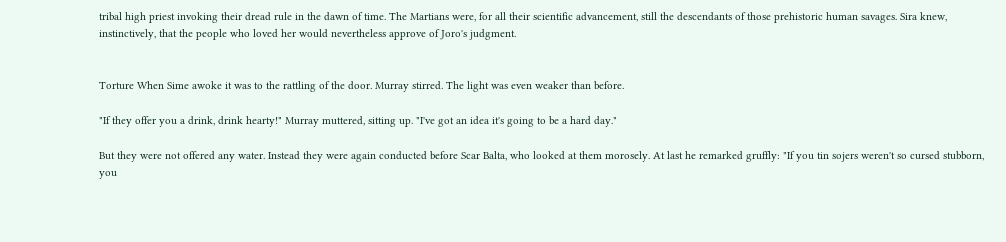tribal high priest invoking their dread rule in the dawn of time. The Martians were, for all their scientific advancement, still the descendants of those prehistoric human savages. Sira knew, instinctively, that the people who loved her would nevertheless approve of Joro's judgment.


Torture When Sime awoke it was to the rattling of the door. Murray stirred. The light was even weaker than before.

"If they offer you a drink, drink hearty!" Murray muttered, sitting up. "I've got an idea it's going to be a hard day."

But they were not offered any water. Instead they were again conducted before Scar Balta, who looked at them morosely. At last he remarked gruffly: "If you tin sojers weren't so cursed stubborn, you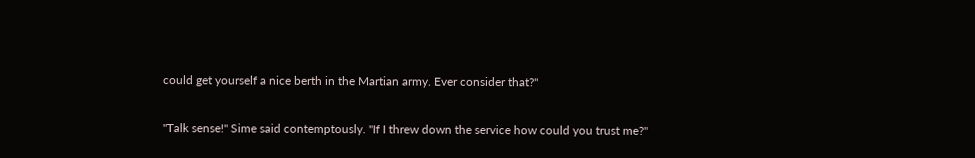could get yourself a nice berth in the Martian army. Ever consider that?"

"Talk sense!" Sime said contemptously. "If I threw down the service how could you trust me?"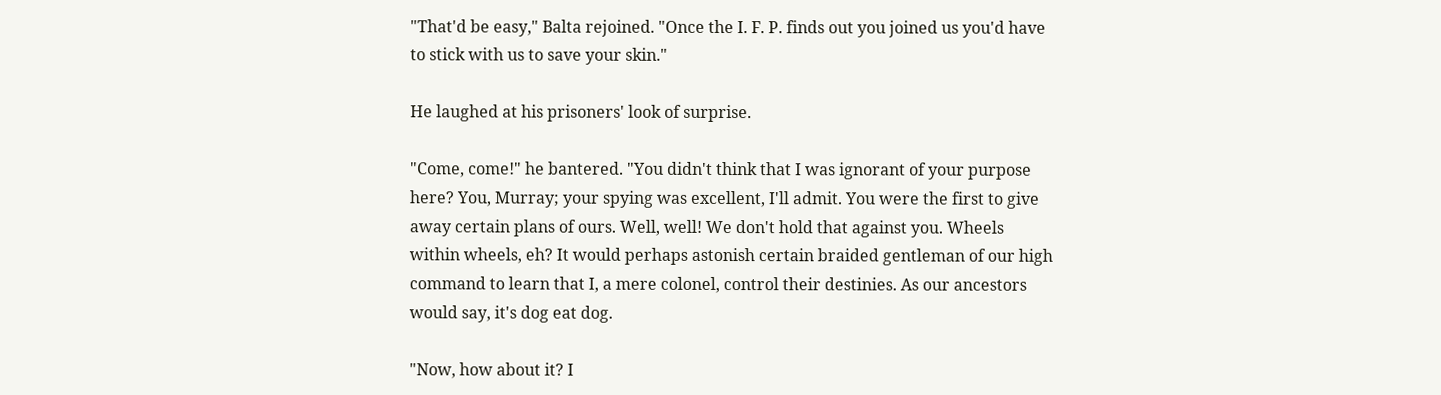"That'd be easy," Balta rejoined. "Once the I. F. P. finds out you joined us you'd have to stick with us to save your skin."

He laughed at his prisoners' look of surprise.

"Come, come!" he bantered. "You didn't think that I was ignorant of your purpose here? You, Murray; your spying was excellent, I'll admit. You were the first to give away certain plans of ours. Well, well! We don't hold that against you. Wheels within wheels, eh? It would perhaps astonish certain braided gentleman of our high command to learn that I, a mere colonel, control their destinies. As our ancestors would say, it's dog eat dog.

"Now, how about it? I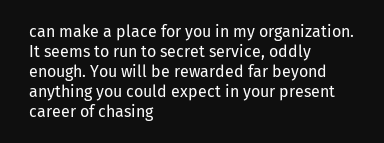can make a place for you in my organization. It seems to run to secret service, oddly enough. You will be rewarded far beyond anything you could expect in your present career of chasing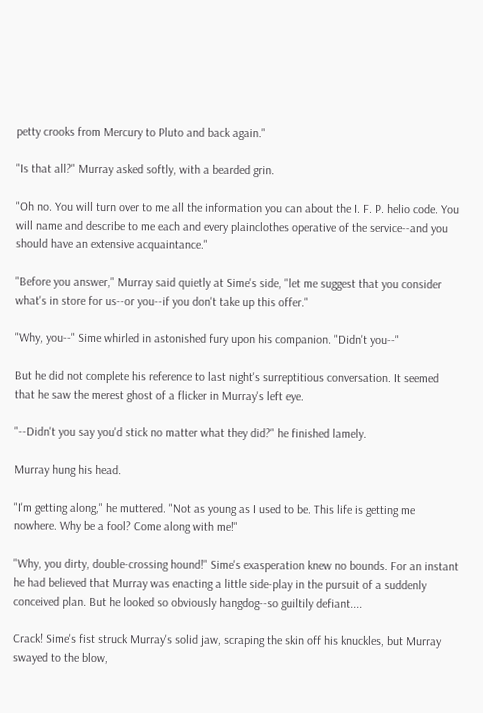petty crooks from Mercury to Pluto and back again."

"Is that all?" Murray asked softly, with a bearded grin.

"Oh no. You will turn over to me all the information you can about the I. F. P. helio code. You will name and describe to me each and every plainclothes operative of the service--and you should have an extensive acquaintance."

"Before you answer," Murray said quietly at Sime's side, "let me suggest that you consider what's in store for us--or you--if you don't take up this offer."

"Why, you--" Sime whirled in astonished fury upon his companion. "Didn't you--"

But he did not complete his reference to last night's surreptitious conversation. It seemed that he saw the merest ghost of a flicker in Murray's left eye.

"--Didn't you say you'd stick no matter what they did?" he finished lamely.

Murray hung his head.

"I'm getting along," he muttered. "Not as young as I used to be. This life is getting me nowhere. Why be a fool? Come along with me!"

"Why, you dirty, double-crossing hound!" Sime's exasperation knew no bounds. For an instant he had believed that Murray was enacting a little side-play in the pursuit of a suddenly conceived plan. But he looked so obviously hangdog--so guiltily defiant....

Crack! Sime's fist struck Murray's solid jaw, scraping the skin off his knuckles, but Murray swayed to the blow,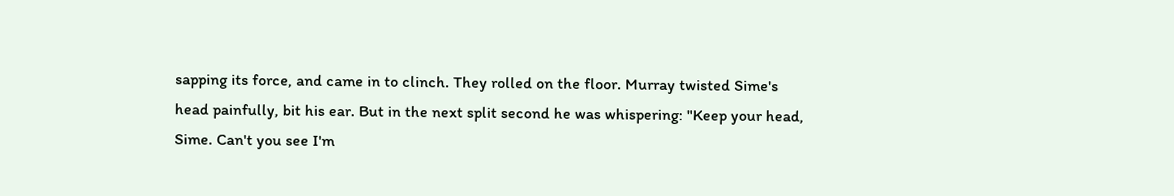sapping its force, and came in to clinch. They rolled on the floor. Murray twisted Sime's head painfully, bit his ear. But in the next split second he was whispering: "Keep your head, Sime. Can't you see I'm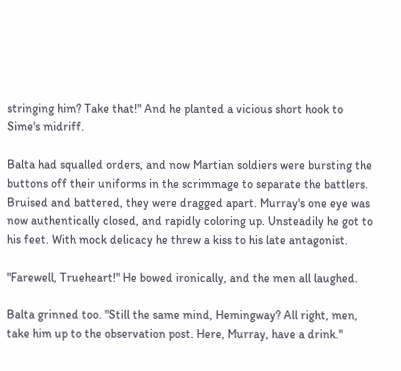stringing him? Take that!" And he planted a vicious short hook to Sime's midriff.

Balta had squalled orders, and now Martian soldiers were bursting the buttons off their uniforms in the scrimmage to separate the battlers. Bruised and battered, they were dragged apart. Murray's one eye was now authentically closed, and rapidly coloring up. Unsteadily he got to his feet. With mock delicacy he threw a kiss to his late antagonist.

"Farewell, Trueheart!" He bowed ironically, and the men all laughed.

Balta grinned too. "Still the same mind, Hemingway? All right, men, take him up to the observation post. Here, Murray, have a drink."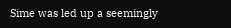Sime was led up a seemingly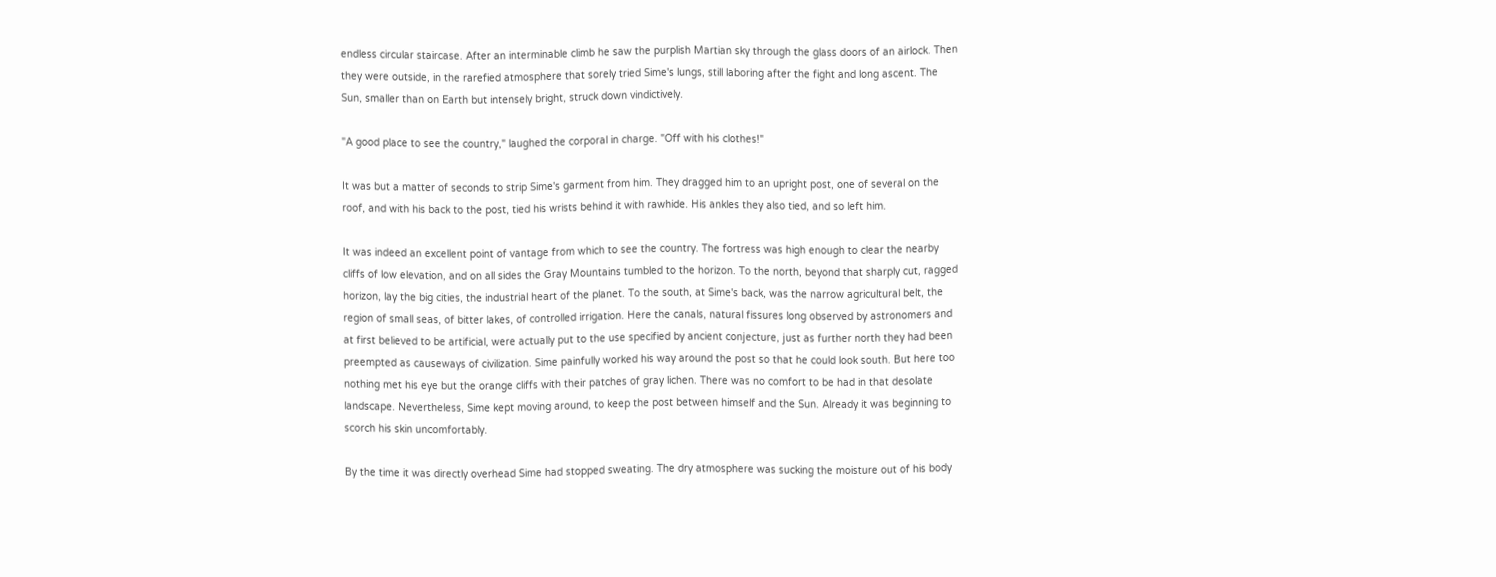endless circular staircase. After an interminable climb he saw the purplish Martian sky through the glass doors of an airlock. Then they were outside, in the rarefied atmosphere that sorely tried Sime's lungs, still laboring after the fight and long ascent. The Sun, smaller than on Earth but intensely bright, struck down vindictively.

"A good place to see the country," laughed the corporal in charge. "Off with his clothes!"

It was but a matter of seconds to strip Sime's garment from him. They dragged him to an upright post, one of several on the roof, and with his back to the post, tied his wrists behind it with rawhide. His ankles they also tied, and so left him.

It was indeed an excellent point of vantage from which to see the country. The fortress was high enough to clear the nearby cliffs of low elevation, and on all sides the Gray Mountains tumbled to the horizon. To the north, beyond that sharply cut, ragged horizon, lay the big cities, the industrial heart of the planet. To the south, at Sime's back, was the narrow agricultural belt, the region of small seas, of bitter lakes, of controlled irrigation. Here the canals, natural fissures long observed by astronomers and at first believed to be artificial, were actually put to the use specified by ancient conjecture, just as further north they had been preempted as causeways of civilization. Sime painfully worked his way around the post so that he could look south. But here too nothing met his eye but the orange cliffs with their patches of gray lichen. There was no comfort to be had in that desolate landscape. Nevertheless, Sime kept moving around, to keep the post between himself and the Sun. Already it was beginning to scorch his skin uncomfortably.

By the time it was directly overhead Sime had stopped sweating. The dry atmosphere was sucking the moisture out of his body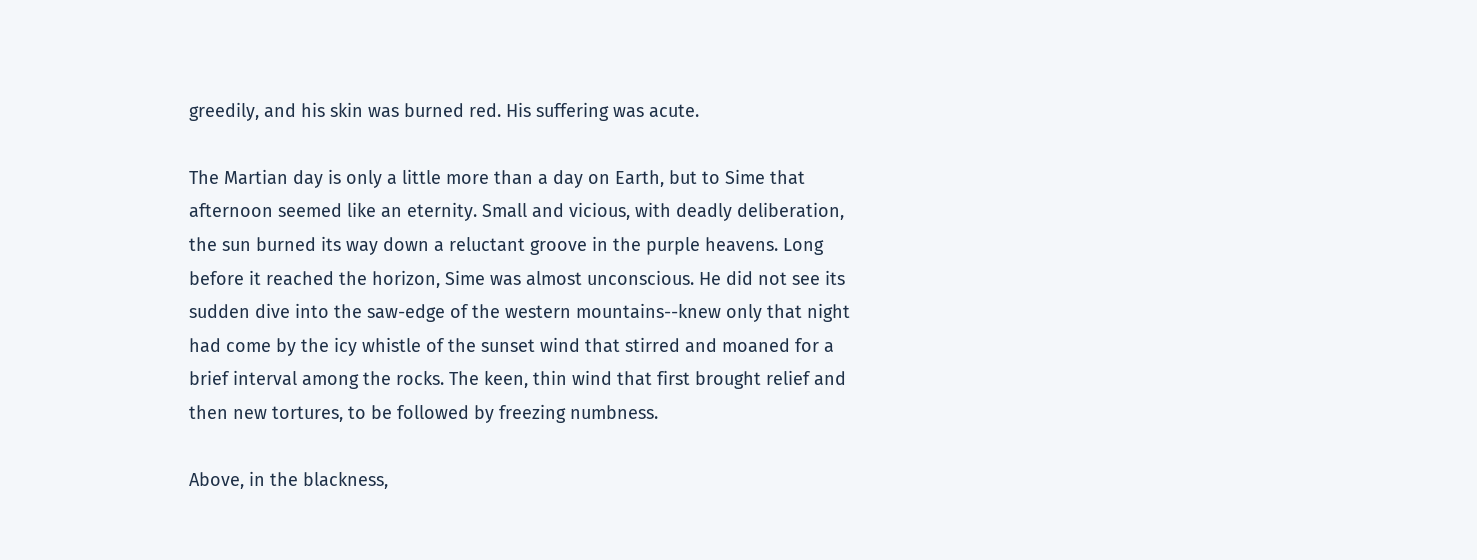greedily, and his skin was burned red. His suffering was acute.

The Martian day is only a little more than a day on Earth, but to Sime that afternoon seemed like an eternity. Small and vicious, with deadly deliberation, the sun burned its way down a reluctant groove in the purple heavens. Long before it reached the horizon, Sime was almost unconscious. He did not see its sudden dive into the saw-edge of the western mountains--knew only that night had come by the icy whistle of the sunset wind that stirred and moaned for a brief interval among the rocks. The keen, thin wind that first brought relief and then new tortures, to be followed by freezing numbness.

Above, in the blackness,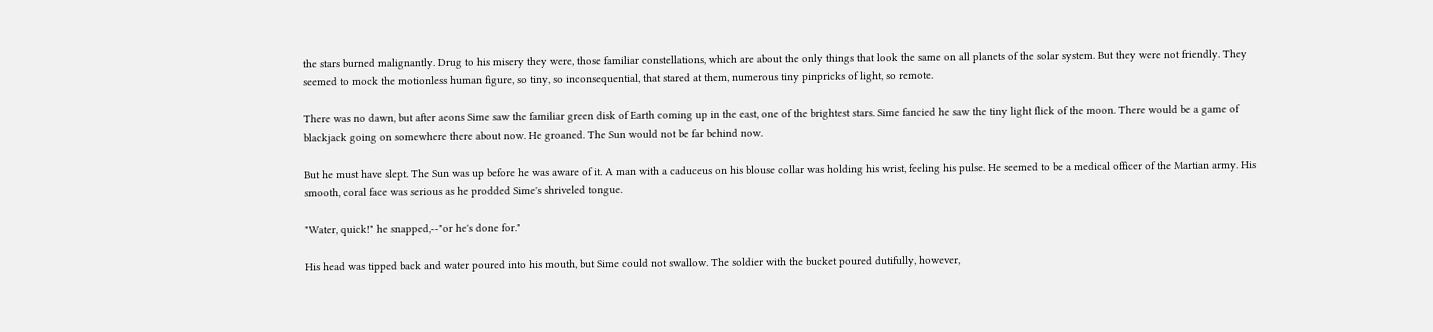the stars burned malignantly. Drug to his misery they were, those familiar constellations, which are about the only things that look the same on all planets of the solar system. But they were not friendly. They seemed to mock the motionless human figure, so tiny, so inconsequential, that stared at them, numerous tiny pinpricks of light, so remote.

There was no dawn, but after aeons Sime saw the familiar green disk of Earth coming up in the east, one of the brightest stars. Sime fancied he saw the tiny light flick of the moon. There would be a game of blackjack going on somewhere there about now. He groaned. The Sun would not be far behind now.

But he must have slept. The Sun was up before he was aware of it. A man with a caduceus on his blouse collar was holding his wrist, feeling his pulse. He seemed to be a medical officer of the Martian army. His smooth, coral face was serious as he prodded Sime's shriveled tongue.

"Water, quick!" he snapped,--"or he's done for."

His head was tipped back and water poured into his mouth, but Sime could not swallow. The soldier with the bucket poured dutifully, however,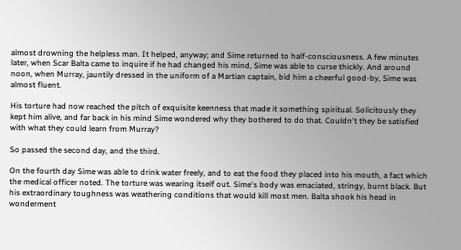almost drowning the helpless man. It helped, anyway; and Sime returned to half-consciousness. A few minutes later, when Scar Balta came to inquire if he had changed his mind, Sime was able to curse thickly. And around noon, when Murray, jauntily dressed in the uniform of a Martian captain, bid him a cheerful good-by, Sime was almost fluent.

His torture had now reached the pitch of exquisite keenness that made it something spiritual. Solicitously they kept him alive, and far back in his mind Sime wondered why they bothered to do that. Couldn't they be satisfied with what they could learn from Murray?

So passed the second day, and the third.

On the fourth day Sime was able to drink water freely, and to eat the food they placed into his mouth, a fact which the medical officer noted. The torture was wearing itself out. Sime's body was emaciated, stringy, burnt black. But his extraordinary toughness was weathering conditions that would kill most men. Balta shook his head in wonderment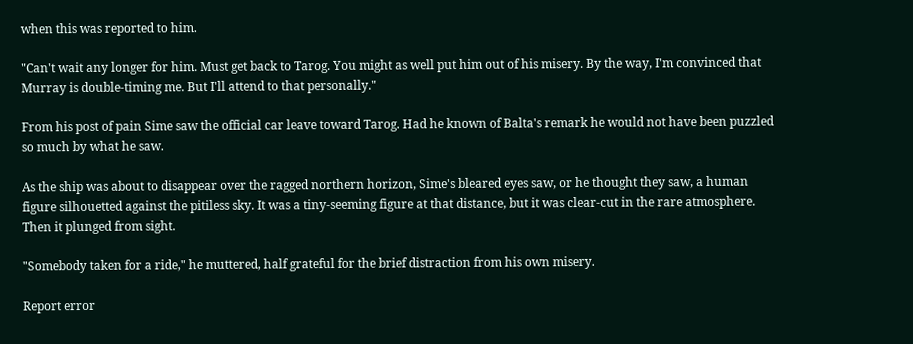when this was reported to him.

"Can't wait any longer for him. Must get back to Tarog. You might as well put him out of his misery. By the way, I'm convinced that Murray is double-timing me. But I'll attend to that personally."

From his post of pain Sime saw the official car leave toward Tarog. Had he known of Balta's remark he would not have been puzzled so much by what he saw.

As the ship was about to disappear over the ragged northern horizon, Sime's bleared eyes saw, or he thought they saw, a human figure silhouetted against the pitiless sky. It was a tiny-seeming figure at that distance, but it was clear-cut in the rare atmosphere. Then it plunged from sight.

"Somebody taken for a ride," he muttered, half grateful for the brief distraction from his own misery.

Report error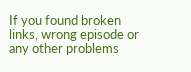If you found broken links, wrong episode or any other problems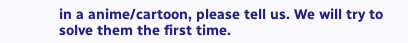in a anime/cartoon, please tell us. We will try to solve them the first time.